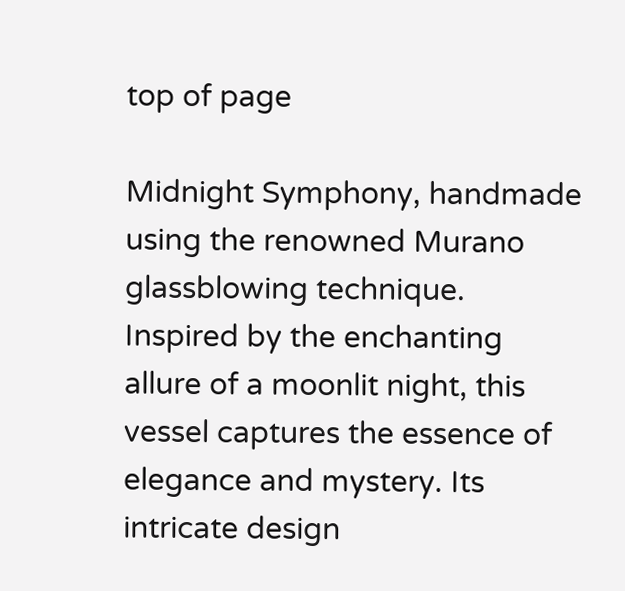top of page

Midnight Symphony, handmade using the renowned Murano glassblowing technique. Inspired by the enchanting allure of a moonlit night, this vessel captures the essence of elegance and mystery. Its intricate design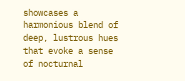showcases a harmonious blend of deep, lustrous hues that evoke a sense of nocturnal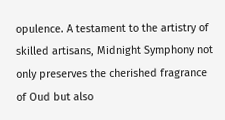opulence. A testament to the artistry of skilled artisans, Midnight Symphony not only preserves the cherished fragrance of Oud but also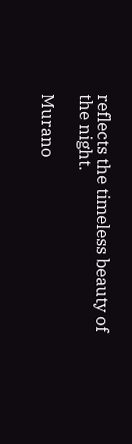reflects the timeless beauty of the night.

Murano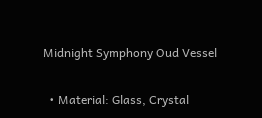Midnight Symphony Oud Vessel

  • Material: Glass, Crystal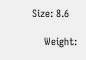Size: 8.6

    Weight: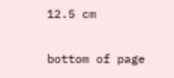12.5 cm

bottom of page